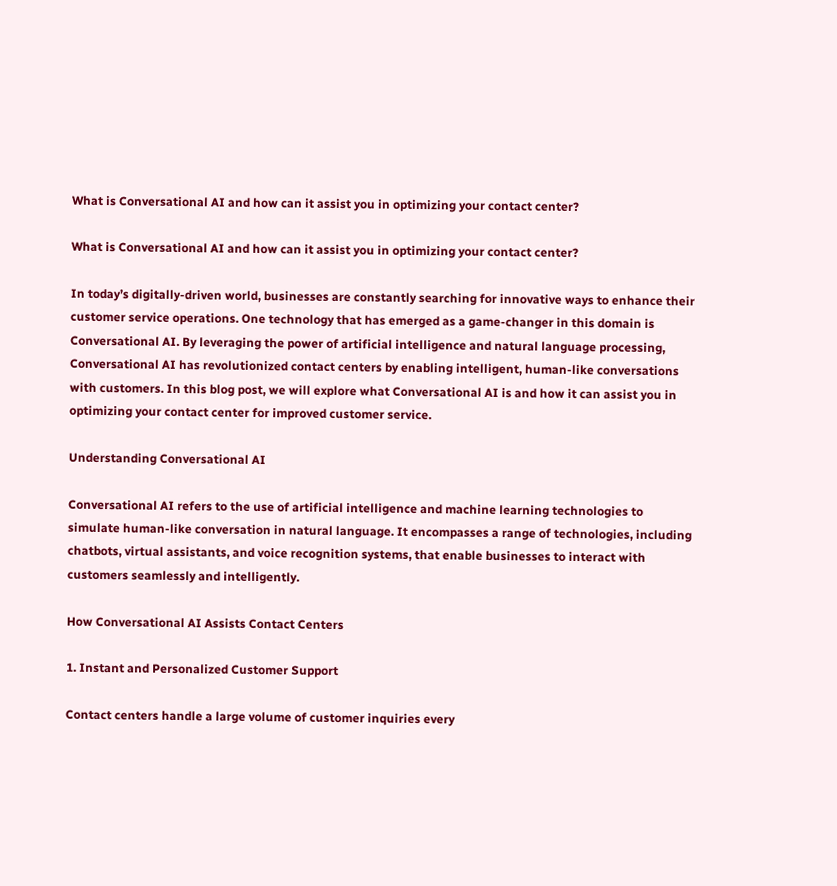What is Conversational AI and how can it assist you in optimizing your contact center?

What is Conversational AI and how can it assist you in optimizing your contact center?

In today’s digitally-driven world, businesses are constantly searching for innovative ways to enhance their customer service operations. One technology that has emerged as a game-changer in this domain is Conversational AI. By leveraging the power of artificial intelligence and natural language processing, Conversational AI has revolutionized contact centers by enabling intelligent, human-like conversations with customers. In this blog post, we will explore what Conversational AI is and how it can assist you in optimizing your contact center for improved customer service.

Understanding Conversational AI

Conversational AI refers to the use of artificial intelligence and machine learning technologies to simulate human-like conversation in natural language. It encompasses a range of technologies, including chatbots, virtual assistants, and voice recognition systems, that enable businesses to interact with customers seamlessly and intelligently.

How Conversational AI Assists Contact Centers

1. Instant and Personalized Customer Support

Contact centers handle a large volume of customer inquiries every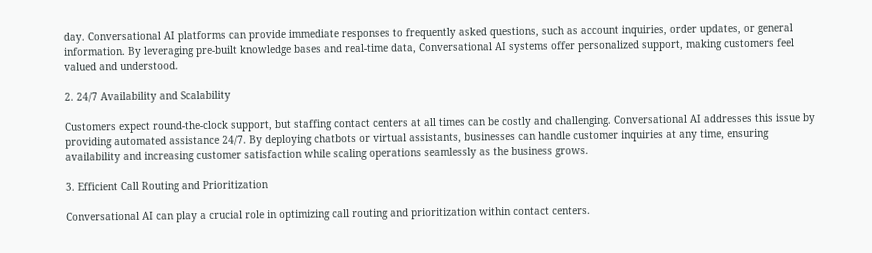day. Conversational AI platforms can provide immediate responses to frequently asked questions, such as account inquiries, order updates, or general information. By leveraging pre-built knowledge bases and real-time data, Conversational AI systems offer personalized support, making customers feel valued and understood.

2. 24/7 Availability and Scalability

Customers expect round-the-clock support, but staffing contact centers at all times can be costly and challenging. Conversational AI addresses this issue by providing automated assistance 24/7. By deploying chatbots or virtual assistants, businesses can handle customer inquiries at any time, ensuring availability and increasing customer satisfaction while scaling operations seamlessly as the business grows.

3. Efficient Call Routing and Prioritization

Conversational AI can play a crucial role in optimizing call routing and prioritization within contact centers.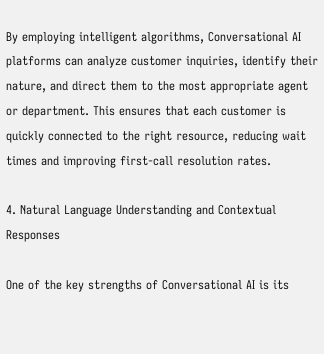By employing intelligent algorithms, Conversational AI platforms can analyze customer inquiries, identify their nature, and direct them to the most appropriate agent or department. This ensures that each customer is quickly connected to the right resource, reducing wait times and improving first-call resolution rates.

4. Natural Language Understanding and Contextual Responses

One of the key strengths of Conversational AI is its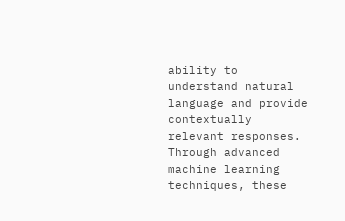ability to understand natural language and provide contextually relevant responses. Through advanced machine learning techniques, these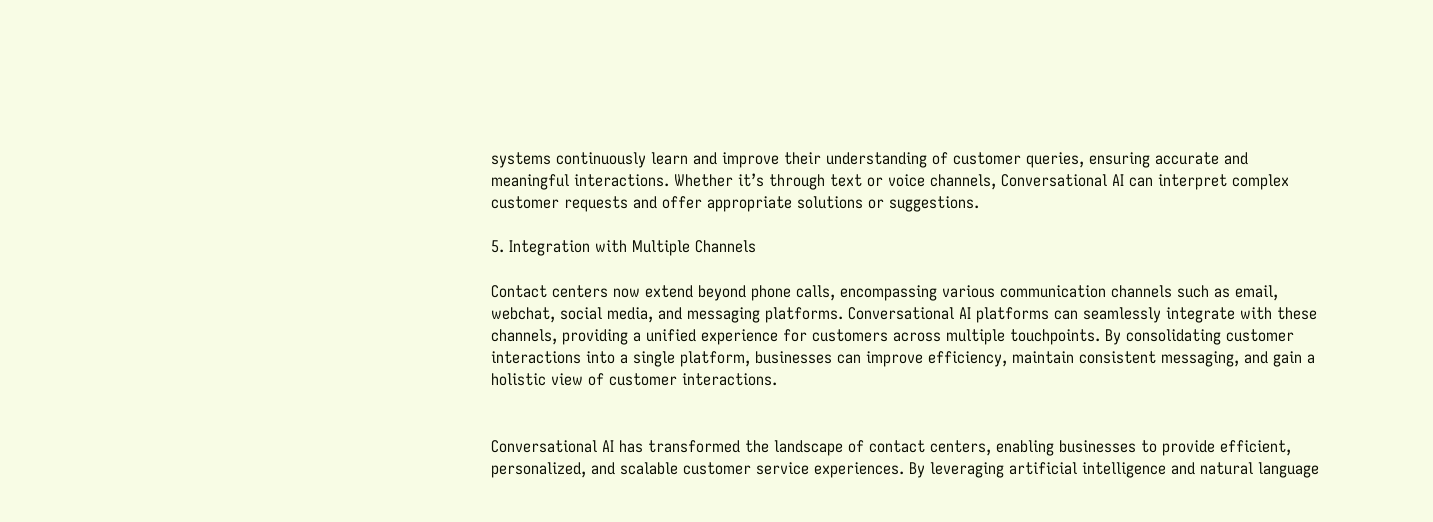systems continuously learn and improve their understanding of customer queries, ensuring accurate and meaningful interactions. Whether it’s through text or voice channels, Conversational AI can interpret complex customer requests and offer appropriate solutions or suggestions.

5. Integration with Multiple Channels

Contact centers now extend beyond phone calls, encompassing various communication channels such as email, webchat, social media, and messaging platforms. Conversational AI platforms can seamlessly integrate with these channels, providing a unified experience for customers across multiple touchpoints. By consolidating customer interactions into a single platform, businesses can improve efficiency, maintain consistent messaging, and gain a holistic view of customer interactions.


Conversational AI has transformed the landscape of contact centers, enabling businesses to provide efficient, personalized, and scalable customer service experiences. By leveraging artificial intelligence and natural language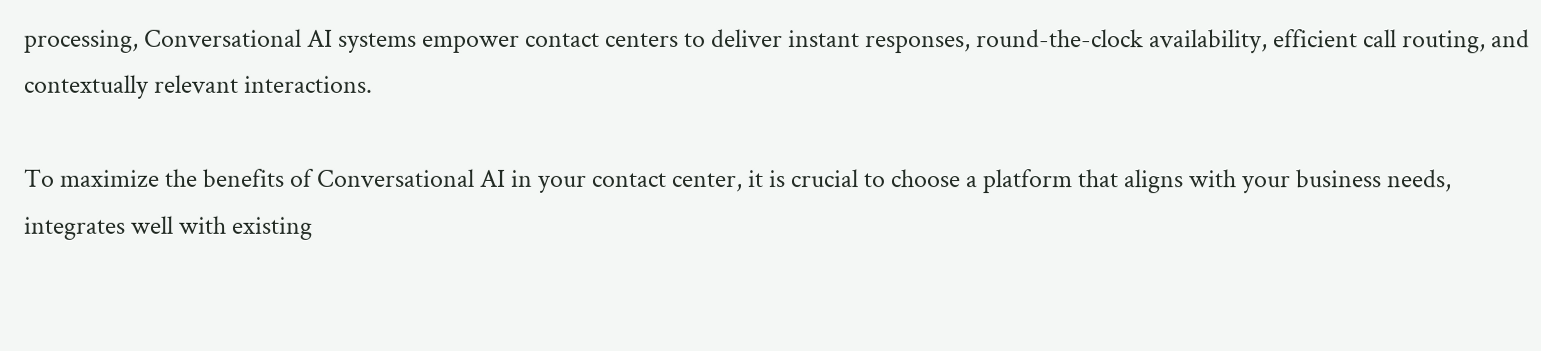processing, Conversational AI systems empower contact centers to deliver instant responses, round-the-clock availability, efficient call routing, and contextually relevant interactions.

To maximize the benefits of Conversational AI in your contact center, it is crucial to choose a platform that aligns with your business needs, integrates well with existing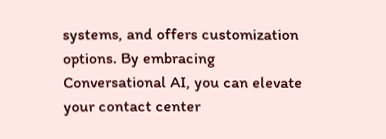systems, and offers customization options. By embracing Conversational AI, you can elevate your contact center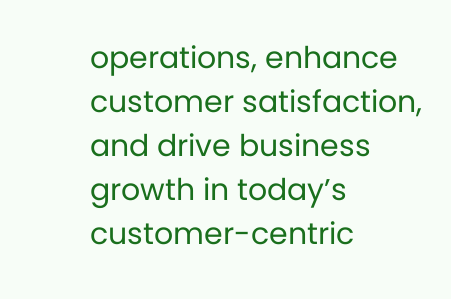operations, enhance customer satisfaction, and drive business growth in today’s customer-centric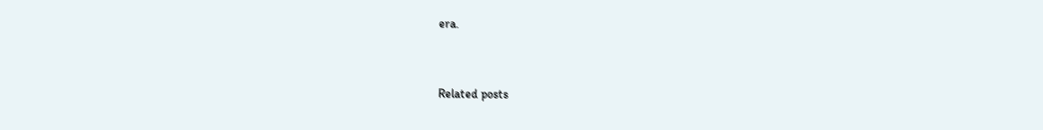era.


Related posts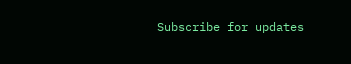Subscribe for updates